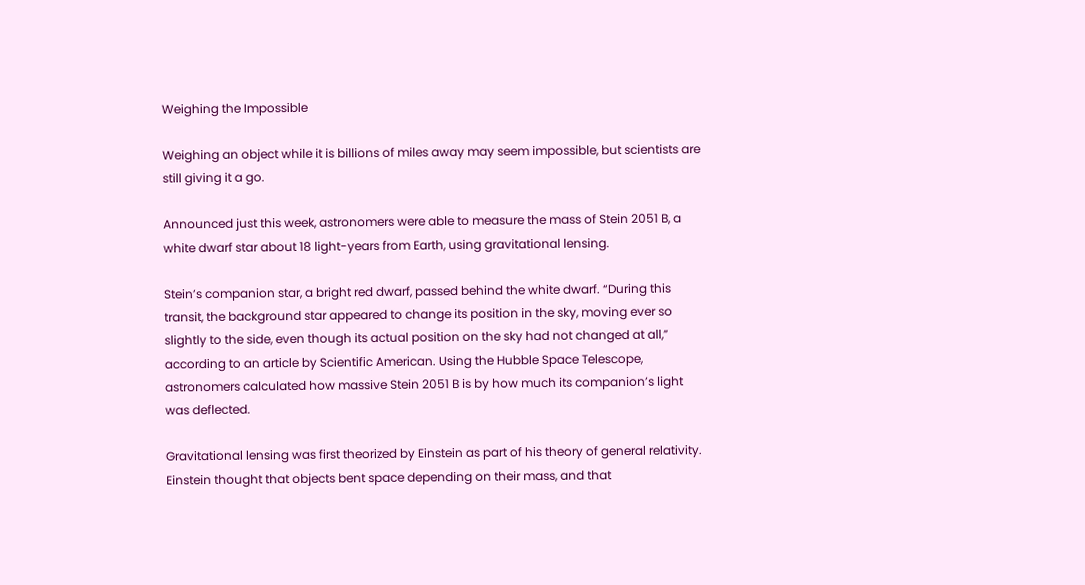Weighing the Impossible

Weighing an object while it is billions of miles away may seem impossible, but scientists are still giving it a go.

Announced just this week, astronomers were able to measure the mass of Stein 2051 B, a white dwarf star about 18 light-years from Earth, using gravitational lensing.

Stein’s companion star, a bright red dwarf, passed behind the white dwarf. “During this transit, the background star appeared to change its position in the sky, moving ever so slightly to the side, even though its actual position on the sky had not changed at all,” according to an article by Scientific American. Using the Hubble Space Telescope, astronomers calculated how massive Stein 2051 B is by how much its companion’s light was deflected.

Gravitational lensing was first theorized by Einstein as part of his theory of general relativity. Einstein thought that objects bent space depending on their mass, and that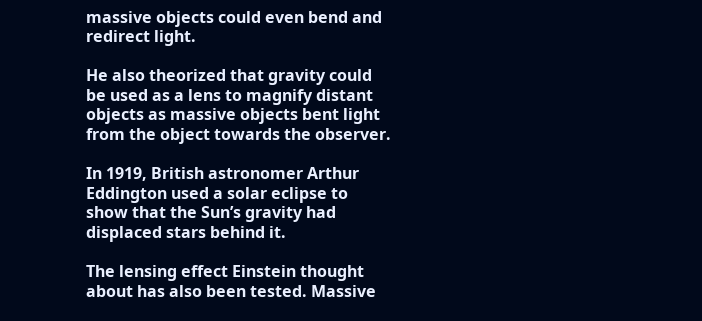massive objects could even bend and redirect light.

He also theorized that gravity could be used as a lens to magnify distant objects as massive objects bent light from the object towards the observer.

In 1919, British astronomer Arthur Eddington used a solar eclipse to show that the Sun’s gravity had displaced stars behind it.

The lensing effect Einstein thought about has also been tested. Massive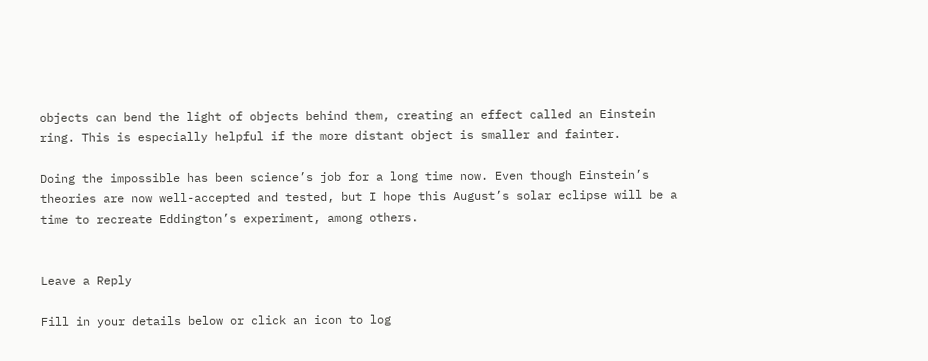objects can bend the light of objects behind them, creating an effect called an Einstein ring. This is especially helpful if the more distant object is smaller and fainter.

Doing the impossible has been science’s job for a long time now. Even though Einstein’s theories are now well-accepted and tested, but I hope this August’s solar eclipse will be a time to recreate Eddington’s experiment, among others.


Leave a Reply

Fill in your details below or click an icon to log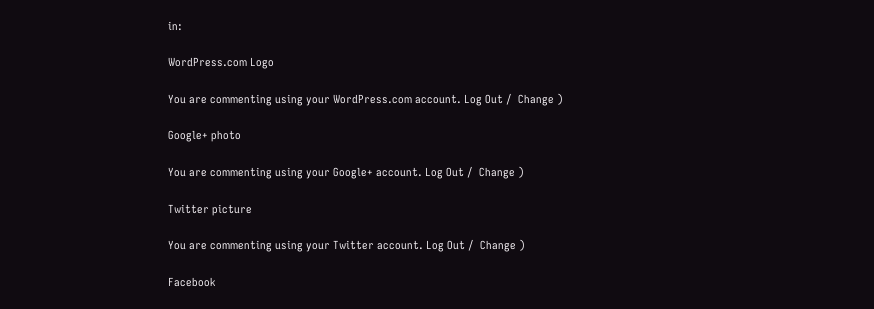in:

WordPress.com Logo

You are commenting using your WordPress.com account. Log Out /  Change )

Google+ photo

You are commenting using your Google+ account. Log Out /  Change )

Twitter picture

You are commenting using your Twitter account. Log Out /  Change )

Facebook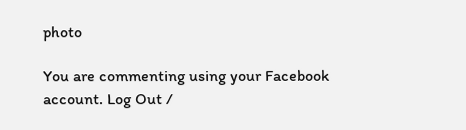photo

You are commenting using your Facebook account. Log Out /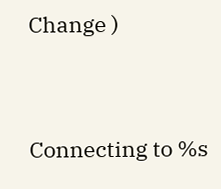Change )


Connecting to %s